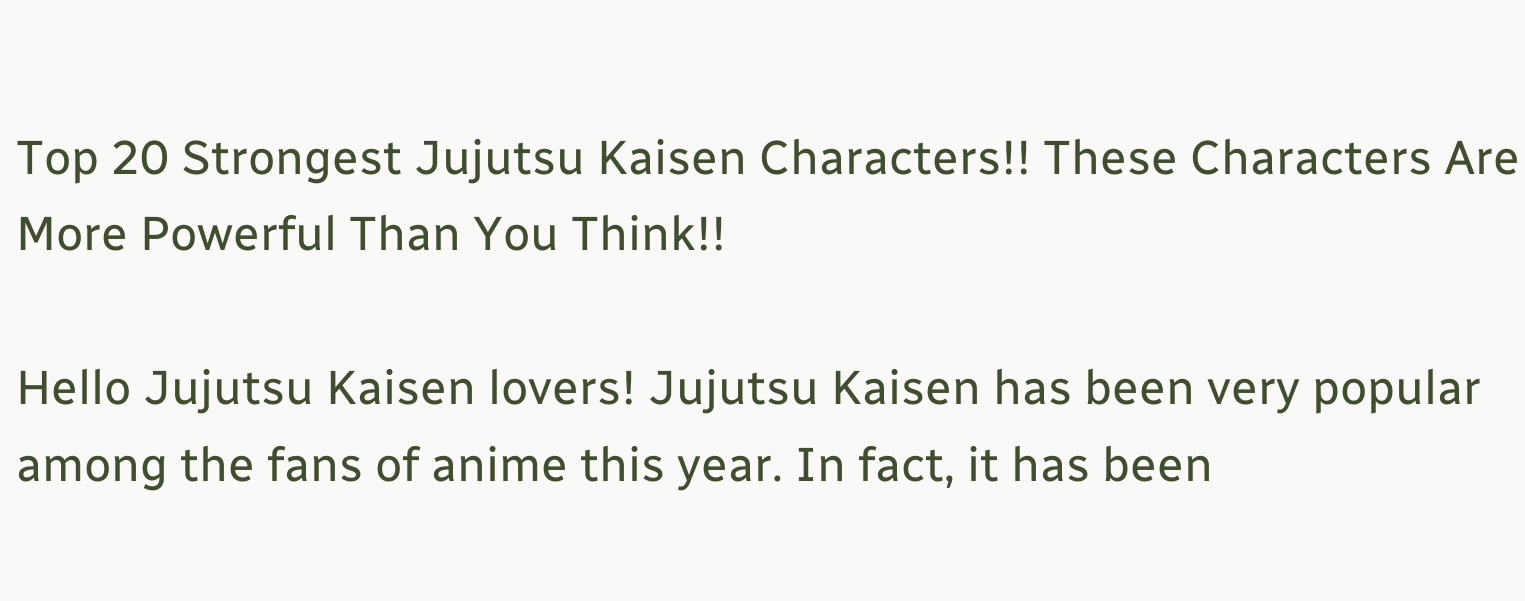Top 20 Strongest Jujutsu Kaisen Characters!! These Characters Are More Powerful Than You Think!!

Hello Jujutsu Kaisen lovers! Jujutsu Kaisen has been very popular among the fans of anime this year. In fact, it has been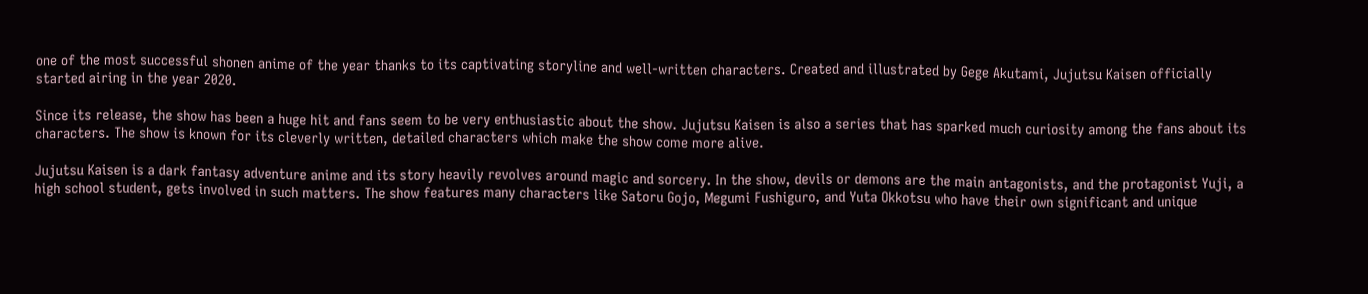one of the most successful shonen anime of the year thanks to its captivating storyline and well-written characters. Created and illustrated by Gege Akutami, Jujutsu Kaisen officially started airing in the year 2020.

Since its release, the show has been a huge hit and fans seem to be very enthusiastic about the show. Jujutsu Kaisen is also a series that has sparked much curiosity among the fans about its characters. The show is known for its cleverly written, detailed characters which make the show come more alive.

Jujutsu Kaisen is a dark fantasy adventure anime and its story heavily revolves around magic and sorcery. In the show, devils or demons are the main antagonists, and the protagonist Yuji, a high school student, gets involved in such matters. The show features many characters like Satoru Gojo, Megumi Fushiguro, and Yuta Okkotsu who have their own significant and unique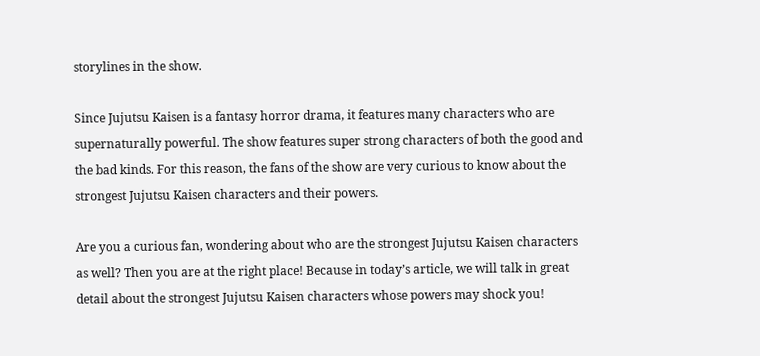storylines in the show.

Since Jujutsu Kaisen is a fantasy horror drama, it features many characters who are supernaturally powerful. The show features super strong characters of both the good and the bad kinds. For this reason, the fans of the show are very curious to know about the strongest Jujutsu Kaisen characters and their powers.

Are you a curious fan, wondering about who are the strongest Jujutsu Kaisen characters as well? Then you are at the right place! Because in today’s article, we will talk in great detail about the strongest Jujutsu Kaisen characters whose powers may shock you!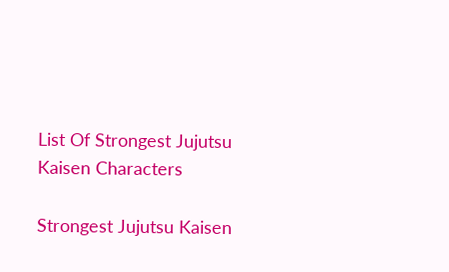List Of Strongest Jujutsu Kaisen Characters

Strongest Jujutsu Kaisen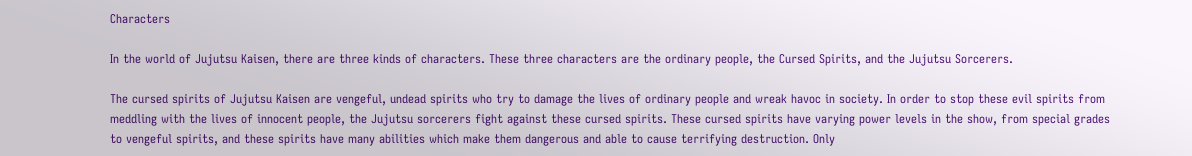Characters

In the world of Jujutsu Kaisen, there are three kinds of characters. These three characters are the ordinary people, the Cursed Spirits, and the Jujutsu Sorcerers.

The cursed spirits of Jujutsu Kaisen are vengeful, undead spirits who try to damage the lives of ordinary people and wreak havoc in society. In order to stop these evil spirits from meddling with the lives of innocent people, the Jujutsu sorcerers fight against these cursed spirits. These cursed spirits have varying power levels in the show, from special grades to vengeful spirits, and these spirits have many abilities which make them dangerous and able to cause terrifying destruction. Only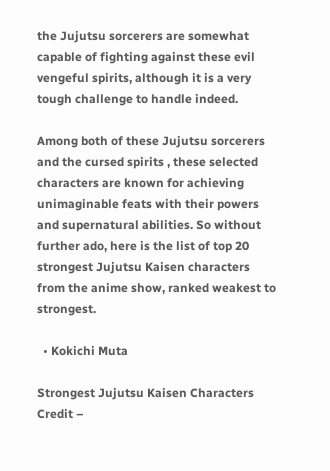the Jujutsu sorcerers are somewhat capable of fighting against these evil vengeful spirits, although it is a very tough challenge to handle indeed.

Among both of these Jujutsu sorcerers and the cursed spirits , these selected characters are known for achieving unimaginable feats with their powers and supernatural abilities. So without further ado, here is the list of top 20 strongest Jujutsu Kaisen characters from the anime show, ranked weakest to strongest.

  • Kokichi Muta

Strongest Jujutsu Kaisen Characters
Credit –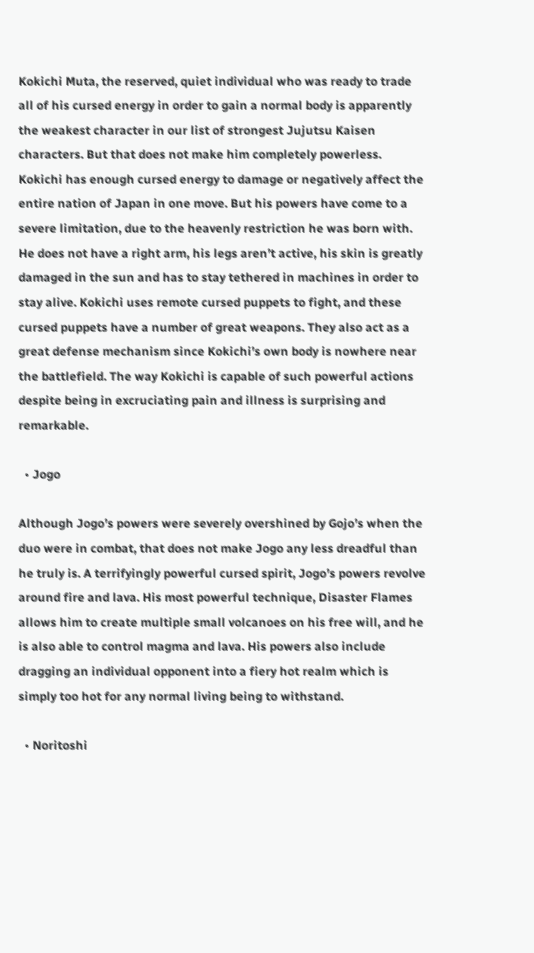Kokichi Muta, the reserved, quiet individual who was ready to trade all of his cursed energy in order to gain a normal body is apparently the weakest character in our list of strongest Jujutsu Kaisen characters. But that does not make him completely powerless. Kokichi has enough cursed energy to damage or negatively affect the entire nation of Japan in one move. But his powers have come to a severe limitation, due to the heavenly restriction he was born with. He does not have a right arm, his legs aren’t active, his skin is greatly damaged in the sun and has to stay tethered in machines in order to stay alive. Kokichi uses remote cursed puppets to fight, and these cursed puppets have a number of great weapons. They also act as a great defense mechanism since Kokichi’s own body is nowhere near the battlefield. The way Kokichi is capable of such powerful actions despite being in excruciating pain and illness is surprising and remarkable.

  • Jogo

Although Jogo’s powers were severely overshined by Gojo’s when the duo were in combat, that does not make Jogo any less dreadful than he truly is. A terrifyingly powerful cursed spirit, Jogo’s powers revolve around fire and lava. His most powerful technique, Disaster Flames allows him to create multiple small volcanoes on his free will, and he is also able to control magma and lava. His powers also include dragging an individual opponent into a fiery hot realm which is simply too hot for any normal living being to withstand.

  • Noritoshi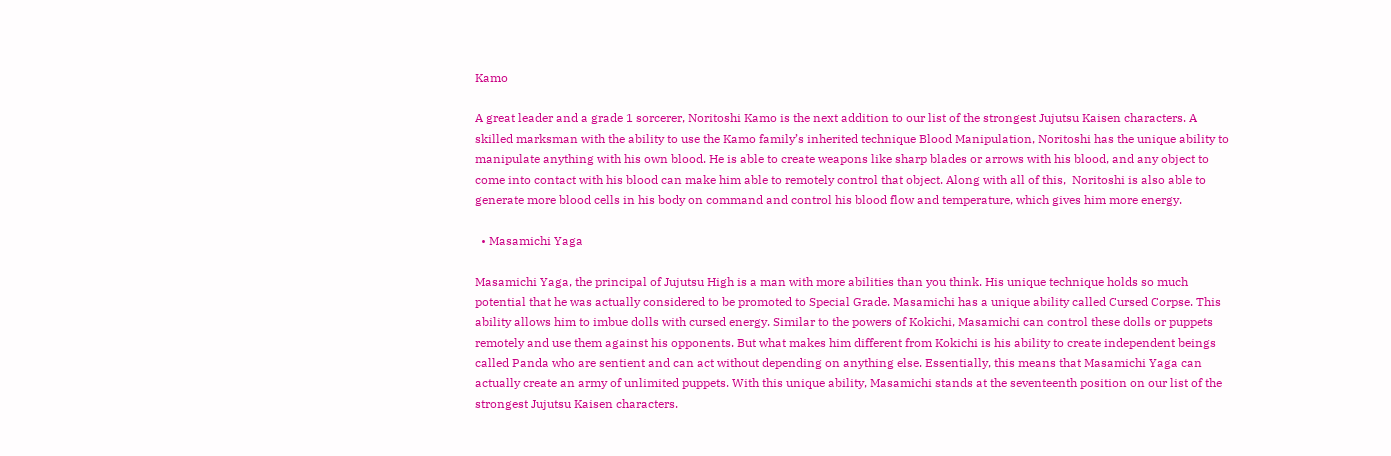Kamo

A great leader and a grade 1 sorcerer, Noritoshi Kamo is the next addition to our list of the strongest Jujutsu Kaisen characters. A skilled marksman with the ability to use the Kamo family’s inherited technique Blood Manipulation, Noritoshi has the unique ability to manipulate anything with his own blood. He is able to create weapons like sharp blades or arrows with his blood, and any object to come into contact with his blood can make him able to remotely control that object. Along with all of this,  Noritoshi is also able to generate more blood cells in his body on command and control his blood flow and temperature, which gives him more energy.

  • Masamichi Yaga

Masamichi Yaga, the principal of Jujutsu High is a man with more abilities than you think. His unique technique holds so much potential that he was actually considered to be promoted to Special Grade. Masamichi has a unique ability called Cursed Corpse. This ability allows him to imbue dolls with cursed energy. Similar to the powers of Kokichi, Masamichi can control these dolls or puppets remotely and use them against his opponents. But what makes him different from Kokichi is his ability to create independent beings called Panda who are sentient and can act without depending on anything else. Essentially, this means that Masamichi Yaga can actually create an army of unlimited puppets. With this unique ability, Masamichi stands at the seventeenth position on our list of the strongest Jujutsu Kaisen characters.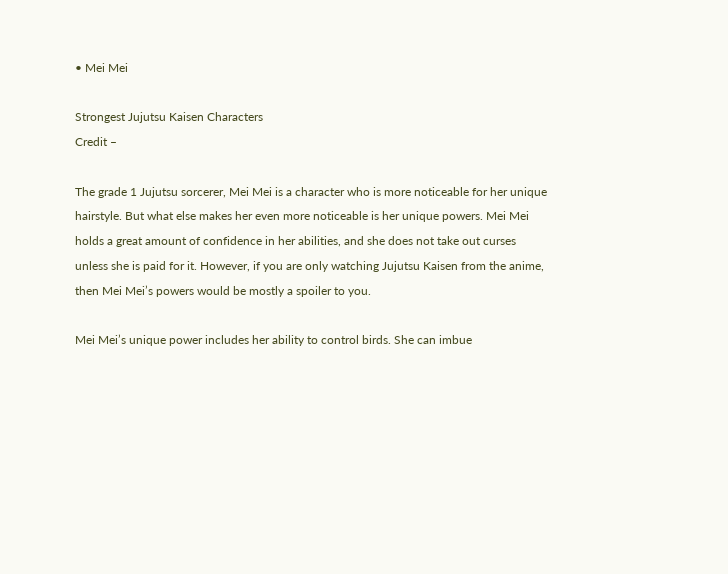• Mei Mei

Strongest Jujutsu Kaisen Characters
Credit –

The grade 1 Jujutsu sorcerer, Mei Mei is a character who is more noticeable for her unique hairstyle. But what else makes her even more noticeable is her unique powers. Mei Mei holds a great amount of confidence in her abilities, and she does not take out curses unless she is paid for it. However, if you are only watching Jujutsu Kaisen from the anime, then Mei Mei’s powers would be mostly a spoiler to you.

Mei Mei’s unique power includes her ability to control birds. She can imbue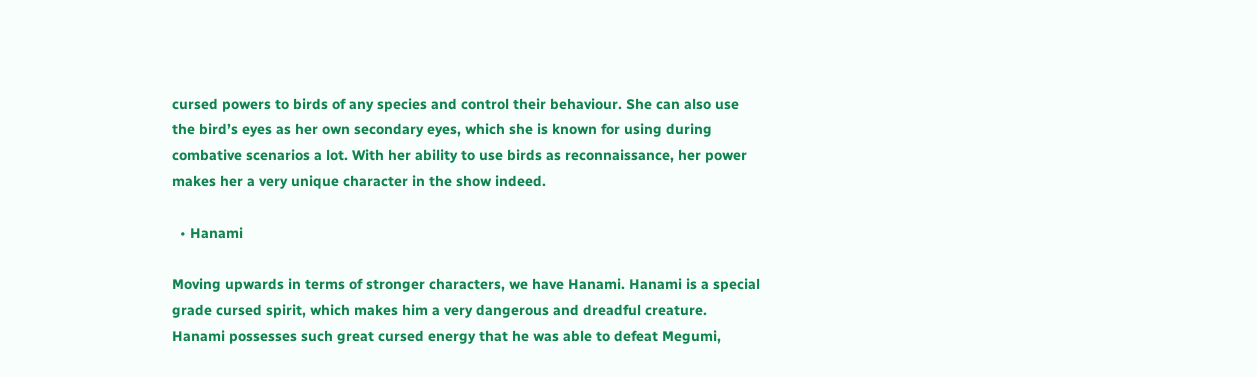cursed powers to birds of any species and control their behaviour. She can also use the bird’s eyes as her own secondary eyes, which she is known for using during combative scenarios a lot. With her ability to use birds as reconnaissance, her power makes her a very unique character in the show indeed.

  • Hanami

Moving upwards in terms of stronger characters, we have Hanami. Hanami is a special grade cursed spirit, which makes him a very dangerous and dreadful creature. Hanami possesses such great cursed energy that he was able to defeat Megumi,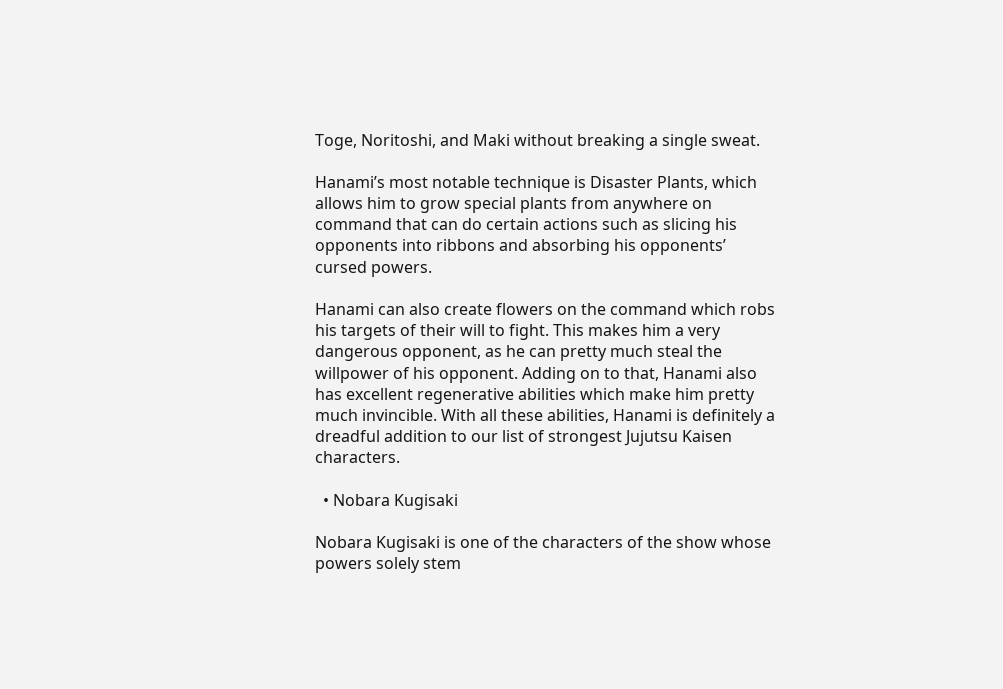Toge, Noritoshi, and Maki without breaking a single sweat.

Hanami’s most notable technique is Disaster Plants, which allows him to grow special plants from anywhere on command that can do certain actions such as slicing his opponents into ribbons and absorbing his opponents’ cursed powers.

Hanami can also create flowers on the command which robs his targets of their will to fight. This makes him a very dangerous opponent, as he can pretty much steal the willpower of his opponent. Adding on to that, Hanami also has excellent regenerative abilities which make him pretty much invincible. With all these abilities, Hanami is definitely a dreadful addition to our list of strongest Jujutsu Kaisen characters.

  • Nobara Kugisaki

Nobara Kugisaki is one of the characters of the show whose powers solely stem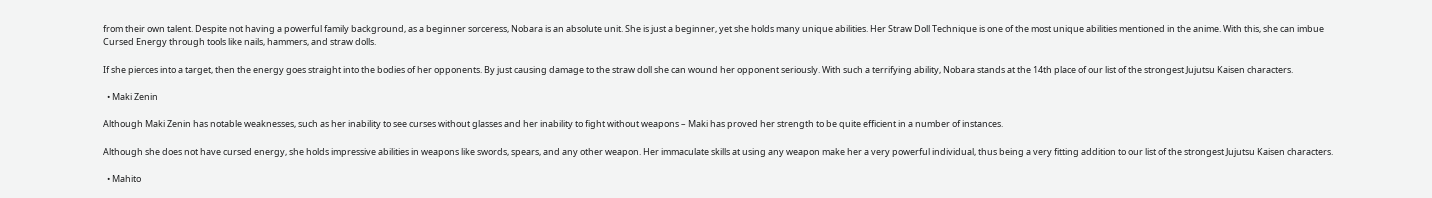from their own talent. Despite not having a powerful family background, as a beginner sorceress, Nobara is an absolute unit. She is just a beginner, yet she holds many unique abilities. Her Straw Doll Technique is one of the most unique abilities mentioned in the anime. With this, she can imbue Cursed Energy through tools like nails, hammers, and straw dolls.

If she pierces into a target, then the energy goes straight into the bodies of her opponents. By just causing damage to the straw doll she can wound her opponent seriously. With such a terrifying ability, Nobara stands at the 14th place of our list of the strongest Jujutsu Kaisen characters.

  • Maki Zenin

Although Maki Zenin has notable weaknesses, such as her inability to see curses without glasses and her inability to fight without weapons – Maki has proved her strength to be quite efficient in a number of instances.

Although she does not have cursed energy, she holds impressive abilities in weapons like swords, spears, and any other weapon. Her immaculate skills at using any weapon make her a very powerful individual, thus being a very fitting addition to our list of the strongest Jujutsu Kaisen characters.

  • Mahito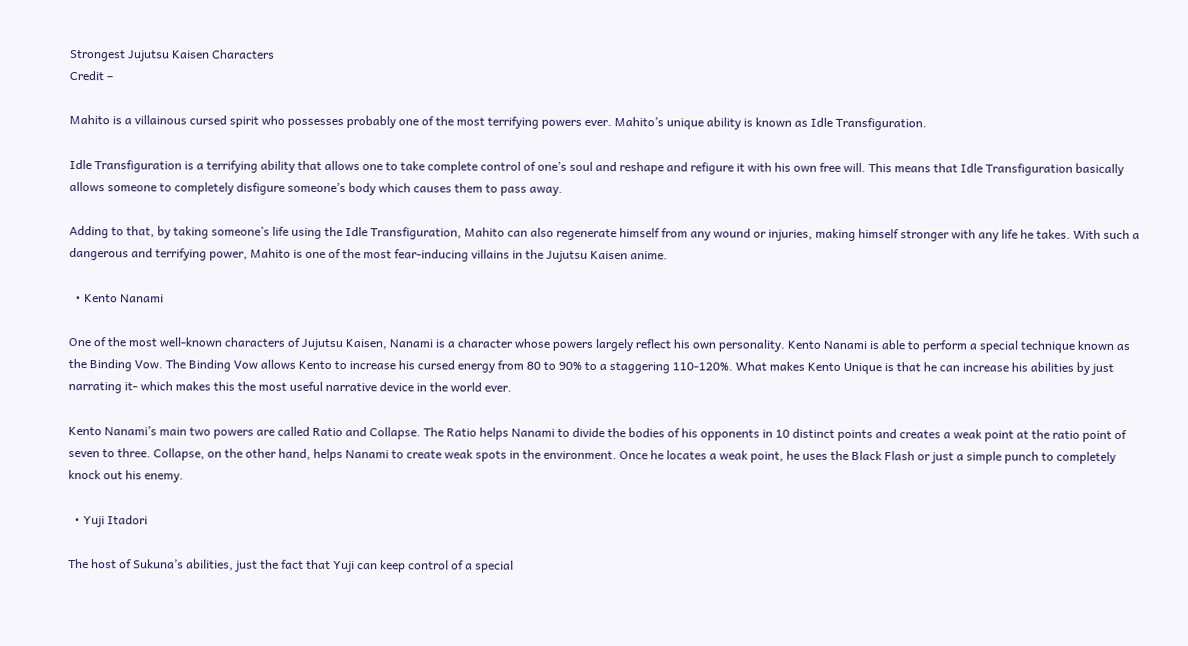Strongest Jujutsu Kaisen Characters
Credit –

Mahito is a villainous cursed spirit who possesses probably one of the most terrifying powers ever. Mahito’s unique ability is known as Idle Transfiguration.

Idle Transfiguration is a terrifying ability that allows one to take complete control of one’s soul and reshape and refigure it with his own free will. This means that Idle Transfiguration basically allows someone to completely disfigure someone’s body which causes them to pass away.

Adding to that, by taking someone’s life using the Idle Transfiguration, Mahito can also regenerate himself from any wound or injuries, making himself stronger with any life he takes. With such a dangerous and terrifying power, Mahito is one of the most fear-inducing villains in the Jujutsu Kaisen anime.

  • Kento Nanami

One of the most well-known characters of Jujutsu Kaisen, Nanami is a character whose powers largely reflect his own personality. Kento Nanami is able to perform a special technique known as the Binding Vow. The Binding Vow allows Kento to increase his cursed energy from 80 to 90% to a staggering 110-120%. What makes Kento Unique is that he can increase his abilities by just narrating it- which makes this the most useful narrative device in the world ever.

Kento Nanami’s main two powers are called Ratio and Collapse. The Ratio helps Nanami to divide the bodies of his opponents in 10 distinct points and creates a weak point at the ratio point of seven to three. Collapse, on the other hand, helps Nanami to create weak spots in the environment. Once he locates a weak point, he uses the Black Flash or just a simple punch to completely knock out his enemy.

  • Yuji Itadori

The host of Sukuna’s abilities, just the fact that Yuji can keep control of a special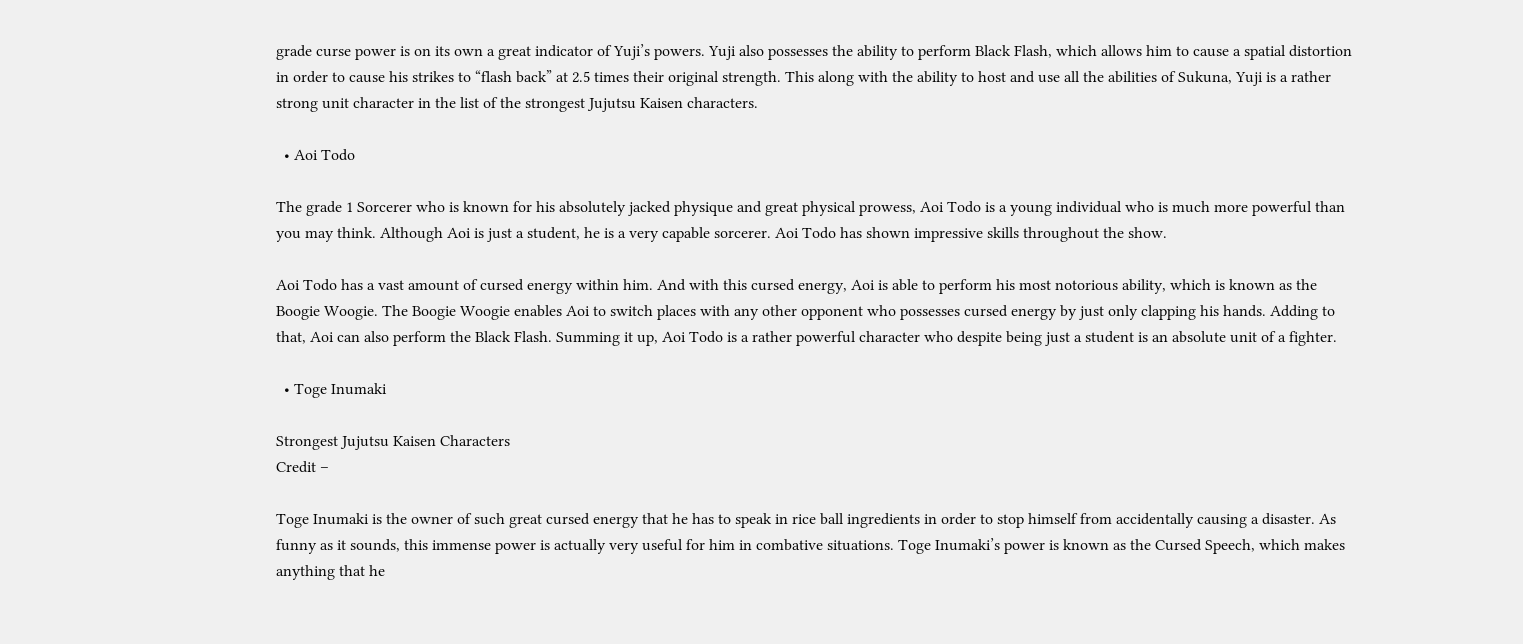grade curse power is on its own a great indicator of Yuji’s powers. Yuji also possesses the ability to perform Black Flash, which allows him to cause a spatial distortion in order to cause his strikes to “flash back” at 2.5 times their original strength. This along with the ability to host and use all the abilities of Sukuna, Yuji is a rather strong unit character in the list of the strongest Jujutsu Kaisen characters.

  • Aoi Todo

The grade 1 Sorcerer who is known for his absolutely jacked physique and great physical prowess, Aoi Todo is a young individual who is much more powerful than you may think. Although Aoi is just a student, he is a very capable sorcerer. Aoi Todo has shown impressive skills throughout the show.

Aoi Todo has a vast amount of cursed energy within him. And with this cursed energy, Aoi is able to perform his most notorious ability, which is known as the Boogie Woogie. The Boogie Woogie enables Aoi to switch places with any other opponent who possesses cursed energy by just only clapping his hands. Adding to that, Aoi can also perform the Black Flash. Summing it up, Aoi Todo is a rather powerful character who despite being just a student is an absolute unit of a fighter.

  • Toge Inumaki

Strongest Jujutsu Kaisen Characters
Credit –

Toge Inumaki is the owner of such great cursed energy that he has to speak in rice ball ingredients in order to stop himself from accidentally causing a disaster. As funny as it sounds, this immense power is actually very useful for him in combative situations. Toge Inumaki’s power is known as the Cursed Speech, which makes anything that he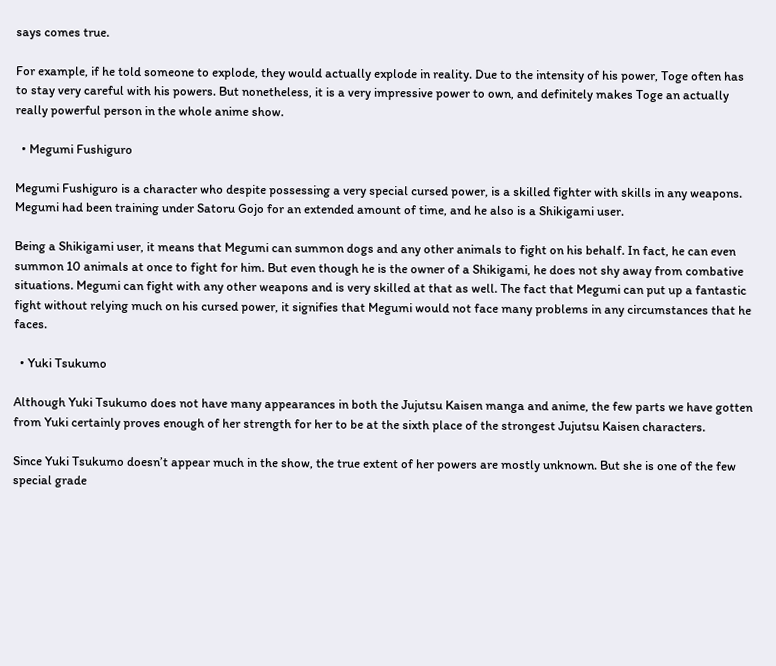says comes true.

For example, if he told someone to explode, they would actually explode in reality. Due to the intensity of his power, Toge often has to stay very careful with his powers. But nonetheless, it is a very impressive power to own, and definitely makes Toge an actually really powerful person in the whole anime show.

  • Megumi Fushiguro

Megumi Fushiguro is a character who despite possessing a very special cursed power, is a skilled fighter with skills in any weapons. Megumi had been training under Satoru Gojo for an extended amount of time, and he also is a Shikigami user.

Being a Shikigami user, it means that Megumi can summon dogs and any other animals to fight on his behalf. In fact, he can even summon 10 animals at once to fight for him. But even though he is the owner of a Shikigami, he does not shy away from combative situations. Megumi can fight with any other weapons and is very skilled at that as well. The fact that Megumi can put up a fantastic fight without relying much on his cursed power, it signifies that Megumi would not face many problems in any circumstances that he faces.

  • Yuki Tsukumo

Although Yuki Tsukumo does not have many appearances in both the Jujutsu Kaisen manga and anime, the few parts we have gotten from Yuki certainly proves enough of her strength for her to be at the sixth place of the strongest Jujutsu Kaisen characters.

Since Yuki Tsukumo doesn’t appear much in the show, the true extent of her powers are mostly unknown. But she is one of the few special grade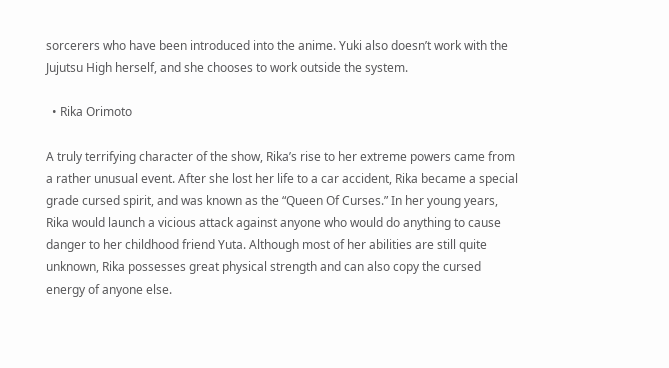sorcerers who have been introduced into the anime. Yuki also doesn’t work with the Jujutsu High herself, and she chooses to work outside the system.

  • Rika Orimoto

A truly terrifying character of the show, Rika’s rise to her extreme powers came from a rather unusual event. After she lost her life to a car accident, Rika became a special grade cursed spirit, and was known as the “Queen Of Curses.” In her young years, Rika would launch a vicious attack against anyone who would do anything to cause danger to her childhood friend Yuta. Although most of her abilities are still quite unknown, Rika possesses great physical strength and can also copy the cursed energy of anyone else.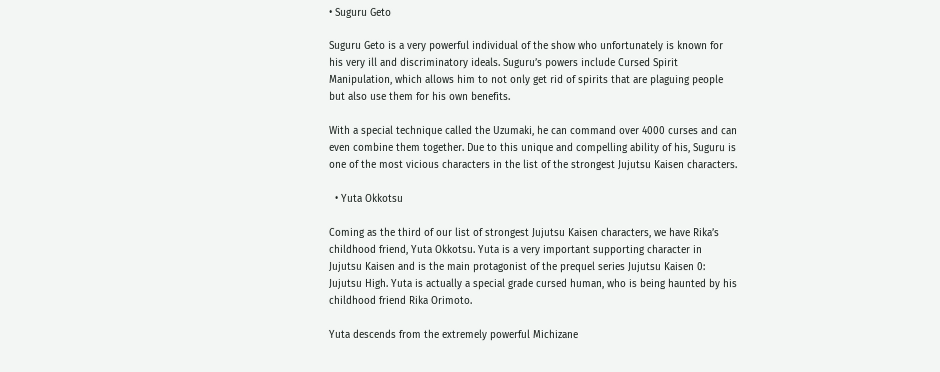• Suguru Geto

Suguru Geto is a very powerful individual of the show who unfortunately is known for his very ill and discriminatory ideals. Suguru’s powers include Cursed Spirit Manipulation, which allows him to not only get rid of spirits that are plaguing people but also use them for his own benefits.

With a special technique called the Uzumaki, he can command over 4000 curses and can even combine them together. Due to this unique and compelling ability of his, Suguru is one of the most vicious characters in the list of the strongest Jujutsu Kaisen characters.

  • Yuta Okkotsu

Coming as the third of our list of strongest Jujutsu Kaisen characters, we have Rika’s childhood friend, Yuta Okkotsu. Yuta is a very important supporting character in Jujutsu Kaisen and is the main protagonist of the prequel series Jujutsu Kaisen 0: Jujutsu High. Yuta is actually a special grade cursed human, who is being haunted by his childhood friend Rika Orimoto.

Yuta descends from the extremely powerful Michizane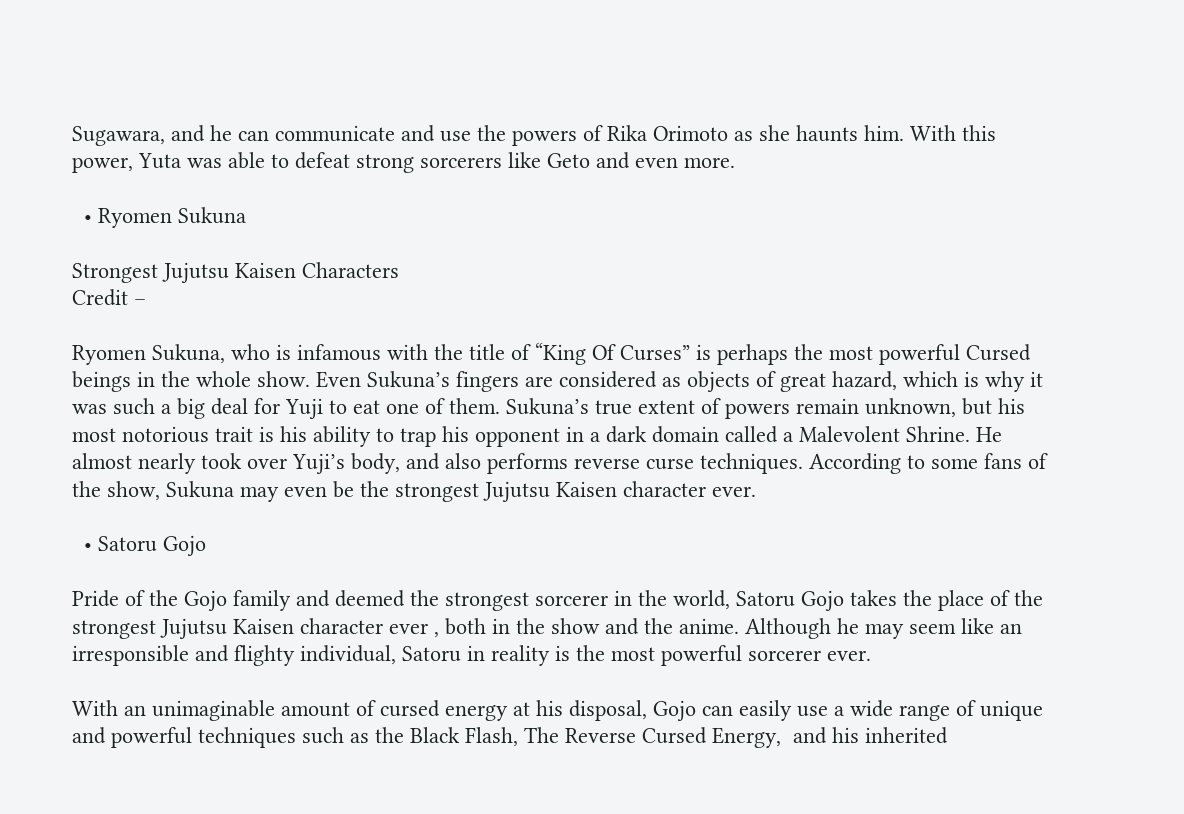Sugawara, and he can communicate and use the powers of Rika Orimoto as she haunts him. With this power, Yuta was able to defeat strong sorcerers like Geto and even more.

  • Ryomen Sukuna

Strongest Jujutsu Kaisen Characters
Credit –

Ryomen Sukuna, who is infamous with the title of “King Of Curses” is perhaps the most powerful Cursed beings in the whole show. Even Sukuna’s fingers are considered as objects of great hazard, which is why it was such a big deal for Yuji to eat one of them. Sukuna’s true extent of powers remain unknown, but his most notorious trait is his ability to trap his opponent in a dark domain called a Malevolent Shrine. He almost nearly took over Yuji’s body, and also performs reverse curse techniques. According to some fans of the show, Sukuna may even be the strongest Jujutsu Kaisen character ever.

  • Satoru Gojo

Pride of the Gojo family and deemed the strongest sorcerer in the world, Satoru Gojo takes the place of the strongest Jujutsu Kaisen character ever , both in the show and the anime. Although he may seem like an irresponsible and flighty individual, Satoru in reality is the most powerful sorcerer ever.

With an unimaginable amount of cursed energy at his disposal, Gojo can easily use a wide range of unique and powerful techniques such as the Black Flash, The Reverse Cursed Energy,  and his inherited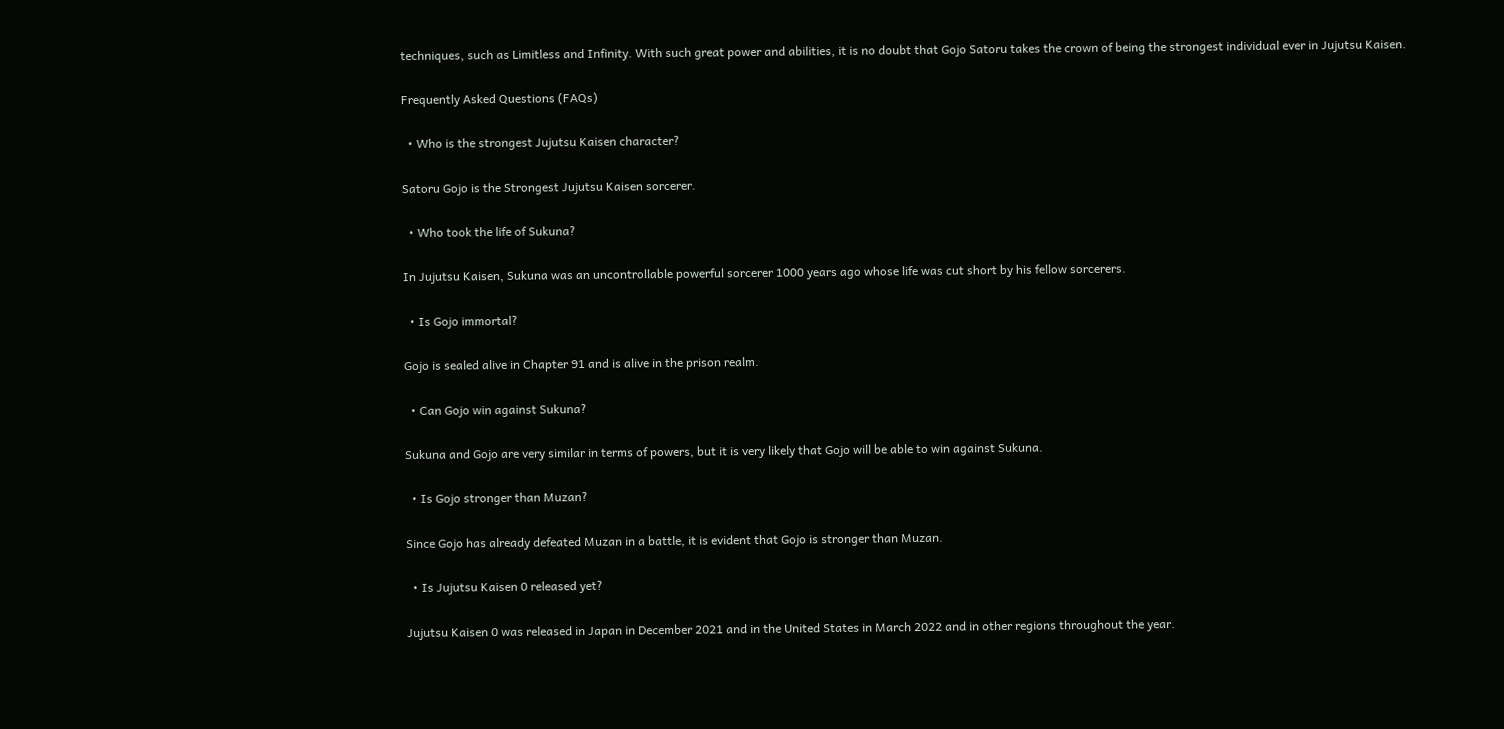techniques, such as Limitless and Infinity. With such great power and abilities, it is no doubt that Gojo Satoru takes the crown of being the strongest individual ever in Jujutsu Kaisen.

Frequently Asked Questions (FAQs)

  • Who is the strongest Jujutsu Kaisen character?

Satoru Gojo is the Strongest Jujutsu Kaisen sorcerer.

  • Who took the life of Sukuna?

In Jujutsu Kaisen, Sukuna was an uncontrollable powerful sorcerer 1000 years ago whose life was cut short by his fellow sorcerers.

  • Is Gojo immortal?

Gojo is sealed alive in Chapter 91 and is alive in the prison realm.

  • Can Gojo win against Sukuna?

Sukuna and Gojo are very similar in terms of powers, but it is very likely that Gojo will be able to win against Sukuna.

  • Is Gojo stronger than Muzan?

Since Gojo has already defeated Muzan in a battle, it is evident that Gojo is stronger than Muzan.

  • Is Jujutsu Kaisen 0 released yet?

Jujutsu Kaisen 0 was released in Japan in December 2021 and in the United States in March 2022 and in other regions throughout the year.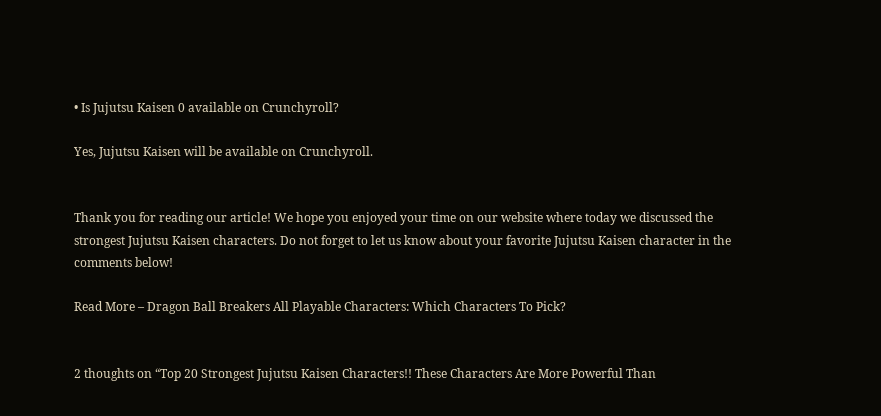• Is Jujutsu Kaisen 0 available on Crunchyroll?

Yes, Jujutsu Kaisen will be available on Crunchyroll.


Thank you for reading our article! We hope you enjoyed your time on our website where today we discussed the strongest Jujutsu Kaisen characters. Do not forget to let us know about your favorite Jujutsu Kaisen character in the comments below!

Read More – Dragon Ball Breakers All Playable Characters: Which Characters To Pick?


2 thoughts on “Top 20 Strongest Jujutsu Kaisen Characters!! These Characters Are More Powerful Than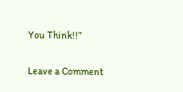You Think!!”

Leave a Comment